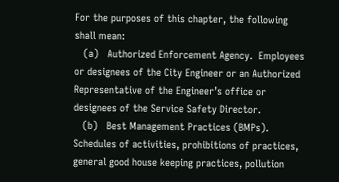For the purposes of this chapter, the following shall mean:
   (a)   Authorized Enforcement Agency.  Employees or designees of the City Engineer or an Authorized Representative of the Engineer’s office or designees of the Service Safety Director.
   (b)   Best Management Practices (BMPs). Schedules of activities, prohibitions of practices, general good house keeping practices, pollution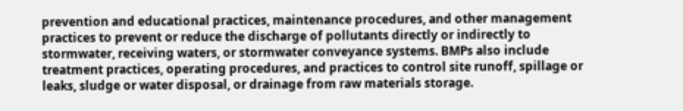prevention and educational practices, maintenance procedures, and other management practices to prevent or reduce the discharge of pollutants directly or indirectly to stormwater, receiving waters, or stormwater conveyance systems. BMPs also include treatment practices, operating procedures, and practices to control site runoff, spillage or leaks, sludge or water disposal, or drainage from raw materials storage.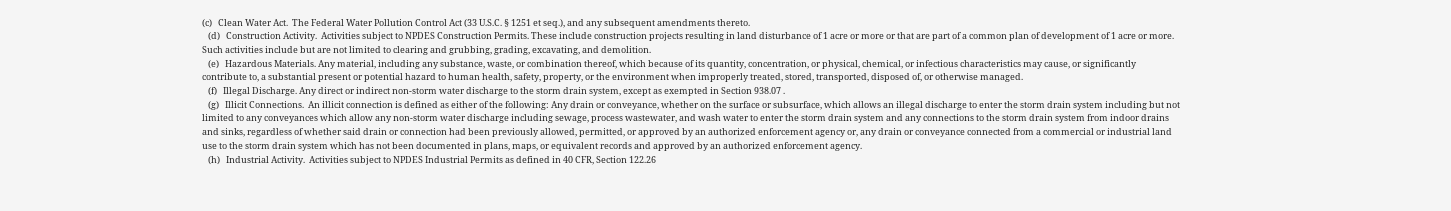(c)   Clean Water Act.  The Federal Water Pollution Control Act (33 U.S.C. § 1251 et seq.), and any subsequent amendments thereto.
   (d)   Construction Activity.  Activities subject to NPDES Construction Permits. These include construction projects resulting in land disturbance of 1 acre or more or that are part of a common plan of development of 1 acre or more. Such activities include but are not limited to clearing and grubbing, grading, excavating, and demolition.
   (e)   Hazardous Materials. Any material, including any substance, waste, or combination thereof, which because of its quantity, concentration, or physical, chemical, or infectious characteristics may cause, or significantly contribute to, a substantial present or potential hazard to human health, safety, property, or the environment when improperly treated, stored, transported, disposed of, or otherwise managed.
   (f)   Illegal Discharge. Any direct or indirect non-storm water discharge to the storm drain system, except as exempted in Section 938.07 .
   (g)   Illicit Connections.  An illicit connection is defined as either of the following: Any drain or conveyance, whether on the surface or subsurface, which allows an illegal discharge to enter the storm drain system including but not limited to any conveyances which allow any non-storm water discharge including sewage, process wastewater, and wash water to enter the storm drain system and any connections to the storm drain system from indoor drains and sinks, regardless of whether said drain or connection had been previously allowed, permitted, or approved by an authorized enforcement agency or, any drain or conveyance connected from a commercial or industrial land use to the storm drain system which has not been documented in plans, maps, or equivalent records and approved by an authorized enforcement agency.
   (h)   Industrial Activity.  Activities subject to NPDES Industrial Permits as defined in 40 CFR, Section 122.26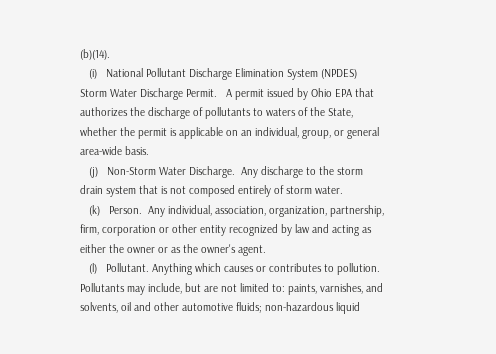(b)(14).
   (i)   National Pollutant Discharge Elimination System (NPDES) Storm Water Discharge Permit.   A permit issued by Ohio EPA that authorizes the discharge of pollutants to waters of the State, whether the permit is applicable on an individual, group, or general area-wide basis.
   (j)   Non-Storm Water Discharge.  Any discharge to the storm drain system that is not composed entirely of storm water.
   (k)   Person.  Any individual, association, organization, partnership, firm, corporation or other entity recognized by law and acting as either the owner or as the owner's agent.
   (l)   Pollutant. Anything which causes or contributes to pollution. Pollutants may include, but are not limited to: paints, varnishes, and solvents, oil and other automotive fluids; non-hazardous liquid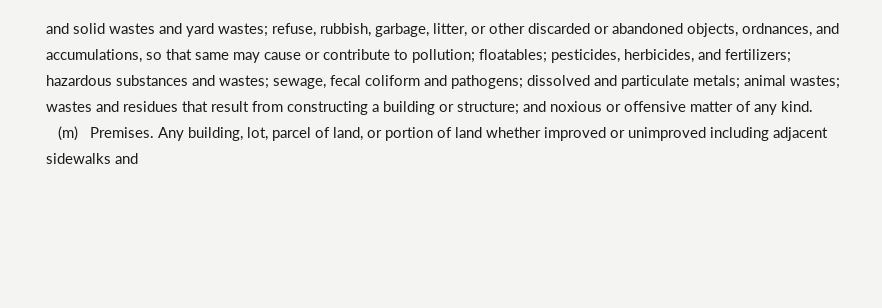and solid wastes and yard wastes; refuse, rubbish, garbage, litter, or other discarded or abandoned objects, ordnances, and accumulations, so that same may cause or contribute to pollution; floatables; pesticides, herbicides, and fertilizers; hazardous substances and wastes; sewage, fecal coliform and pathogens; dissolved and particulate metals; animal wastes; wastes and residues that result from constructing a building or structure; and noxious or offensive matter of any kind.
   (m)   Premises. Any building, lot, parcel of land, or portion of land whether improved or unimproved including adjacent sidewalks and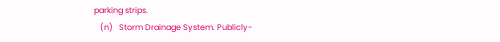parking strips.
   (n)   Storm Drainage System. Publicly-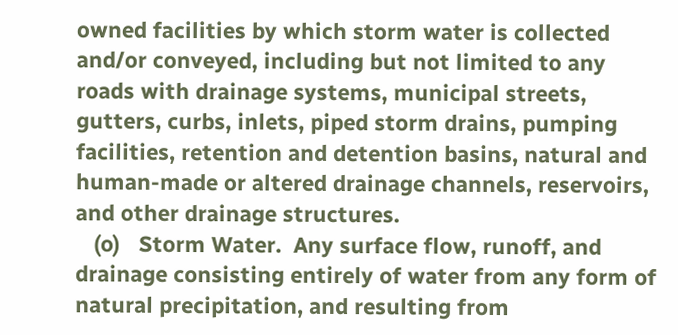owned facilities by which storm water is collected and/or conveyed, including but not limited to any roads with drainage systems, municipal streets, gutters, curbs, inlets, piped storm drains, pumping facilities, retention and detention basins, natural and human-made or altered drainage channels, reservoirs, and other drainage structures.
   (o)   Storm Water.  Any surface flow, runoff, and drainage consisting entirely of water from any form of natural precipitation, and resulting from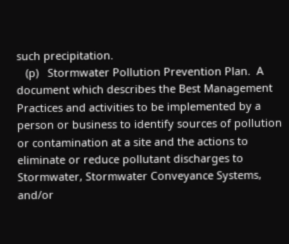such precipitation.
   (p)   Stormwater Pollution Prevention Plan.  A document which describes the Best Management Practices and activities to be implemented by a person or business to identify sources of pollution or contamination at a site and the actions to eliminate or reduce pollutant discharges to Stormwater, Stormwater Conveyance Systems, and/or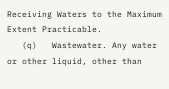Receiving Waters to the Maximum Extent Practicable.
   (q)   Wastewater. Any water or other liquid, other than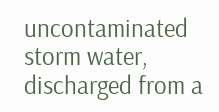uncontaminated storm water, discharged from a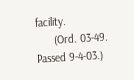facility.
      (Ord. 03-49.  Passed 9-4-03.)